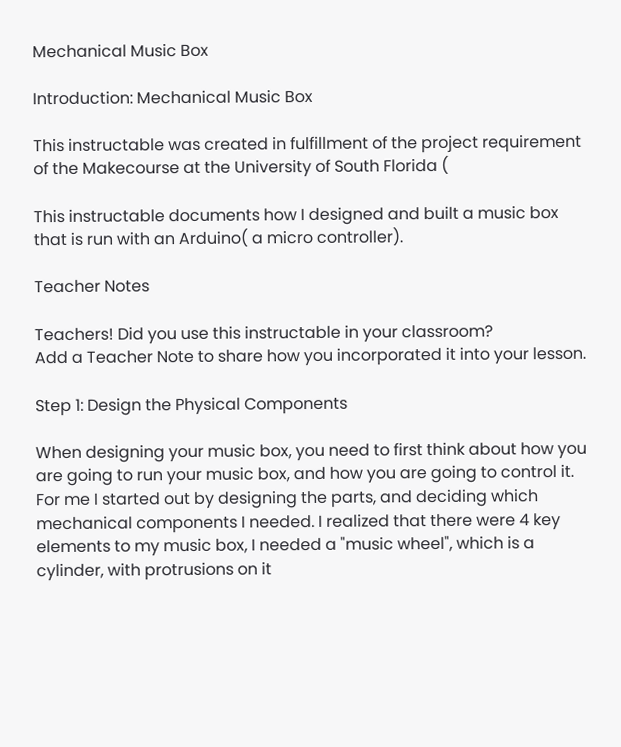Mechanical Music Box

Introduction: Mechanical Music Box

This instructable was created in fulfillment of the project requirement of the Makecourse at the University of South Florida (

This instructable documents how I designed and built a music box that is run with an Arduino( a micro controller).

Teacher Notes

Teachers! Did you use this instructable in your classroom?
Add a Teacher Note to share how you incorporated it into your lesson.

Step 1: Design the Physical Components

When designing your music box, you need to first think about how you are going to run your music box, and how you are going to control it. For me I started out by designing the parts, and deciding which mechanical components I needed. I realized that there were 4 key elements to my music box, I needed a "music wheel", which is a cylinder, with protrusions on it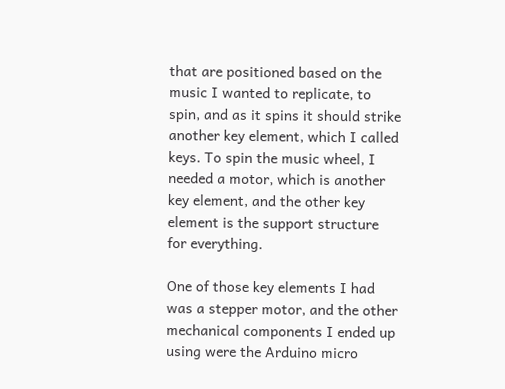that are positioned based on the music I wanted to replicate, to spin, and as it spins it should strike another key element, which I called keys. To spin the music wheel, I needed a motor, which is another key element, and the other key element is the support structure for everything.

One of those key elements I had was a stepper motor, and the other mechanical components I ended up using were the Arduino micro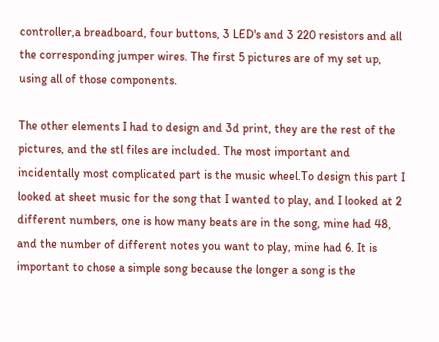controller,a breadboard, four buttons, 3 LED's and 3 220 resistors and all the corresponding jumper wires. The first 5 pictures are of my set up, using all of those components.

The other elements I had to design and 3d print, they are the rest of the pictures, and the stl files are included. The most important and incidentally most complicated part is the music wheel.To design this part I looked at sheet music for the song that I wanted to play, and I looked at 2 different numbers, one is how many beats are in the song, mine had 48, and the number of different notes you want to play, mine had 6. It is important to chose a simple song because the longer a song is the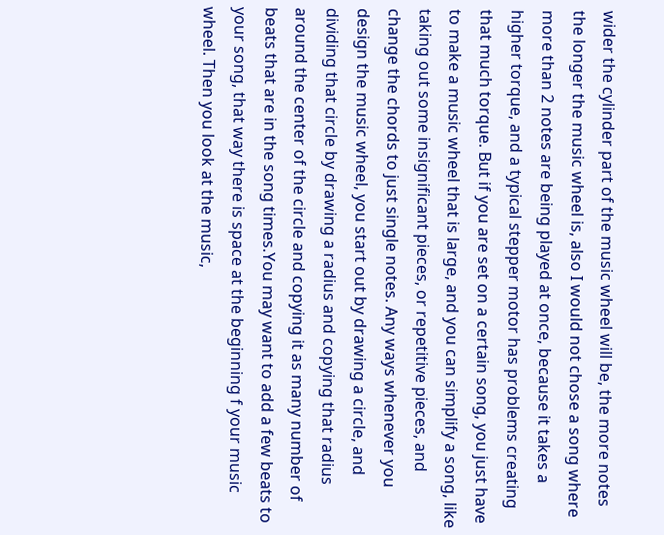wider the cylinder part of the music wheel will be, the more notes the longer the music wheel is, also I would not chose a song where more than 2 notes are being played at once, because it takes a higher torque, and a typical stepper motor has problems creating that much torque. But if you are set on a certain song, you just have to make a music wheel that is large, and you can simplify a song, like taking out some insignificant pieces, or repetitive pieces, and change the chords to just single notes. Any ways whenever you design the music wheel, you start out by drawing a circle, and dividing that circle by drawing a radius and copying that radius around the center of the circle and copying it as many number of beats that are in the song times.You may want to add a few beats to your song, that way there is space at the beginning f your music wheel. Then you look at the music,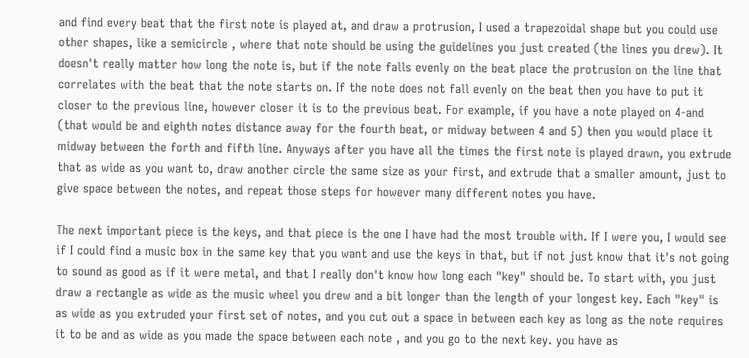and find every beat that the first note is played at, and draw a protrusion, I used a trapezoidal shape but you could use other shapes, like a semicircle , where that note should be using the guidelines you just created (the lines you drew). It doesn't really matter how long the note is, but if the note falls evenly on the beat place the protrusion on the line that correlates with the beat that the note starts on. If the note does not fall evenly on the beat then you have to put it closer to the previous line, however closer it is to the previous beat. For example, if you have a note played on 4-and (that would be and eighth notes distance away for the fourth beat, or midway between 4 and 5) then you would place it midway between the forth and fifth line. Anyways after you have all the times the first note is played drawn, you extrude that as wide as you want to, draw another circle the same size as your first, and extrude that a smaller amount, just to give space between the notes, and repeat those steps for however many different notes you have.

The next important piece is the keys, and that piece is the one I have had the most trouble with. If I were you, I would see if I could find a music box in the same key that you want and use the keys in that, but if not just know that it's not going to sound as good as if it were metal, and that I really don't know how long each "key" should be. To start with, you just draw a rectangle as wide as the music wheel you drew and a bit longer than the length of your longest key. Each "key" is as wide as you extruded your first set of notes, and you cut out a space in between each key as long as the note requires it to be and as wide as you made the space between each note , and you go to the next key. you have as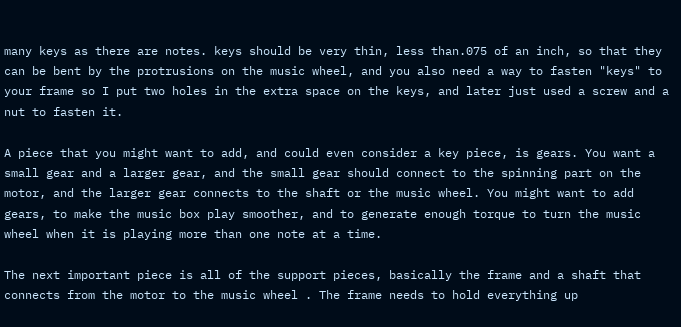many keys as there are notes. keys should be very thin, less than.075 of an inch, so that they can be bent by the protrusions on the music wheel, and you also need a way to fasten "keys" to your frame so I put two holes in the extra space on the keys, and later just used a screw and a nut to fasten it.

A piece that you might want to add, and could even consider a key piece, is gears. You want a small gear and a larger gear, and the small gear should connect to the spinning part on the motor, and the larger gear connects to the shaft or the music wheel. You might want to add gears, to make the music box play smoother, and to generate enough torque to turn the music wheel when it is playing more than one note at a time.

The next important piece is all of the support pieces, basically the frame and a shaft that connects from the motor to the music wheel . The frame needs to hold everything up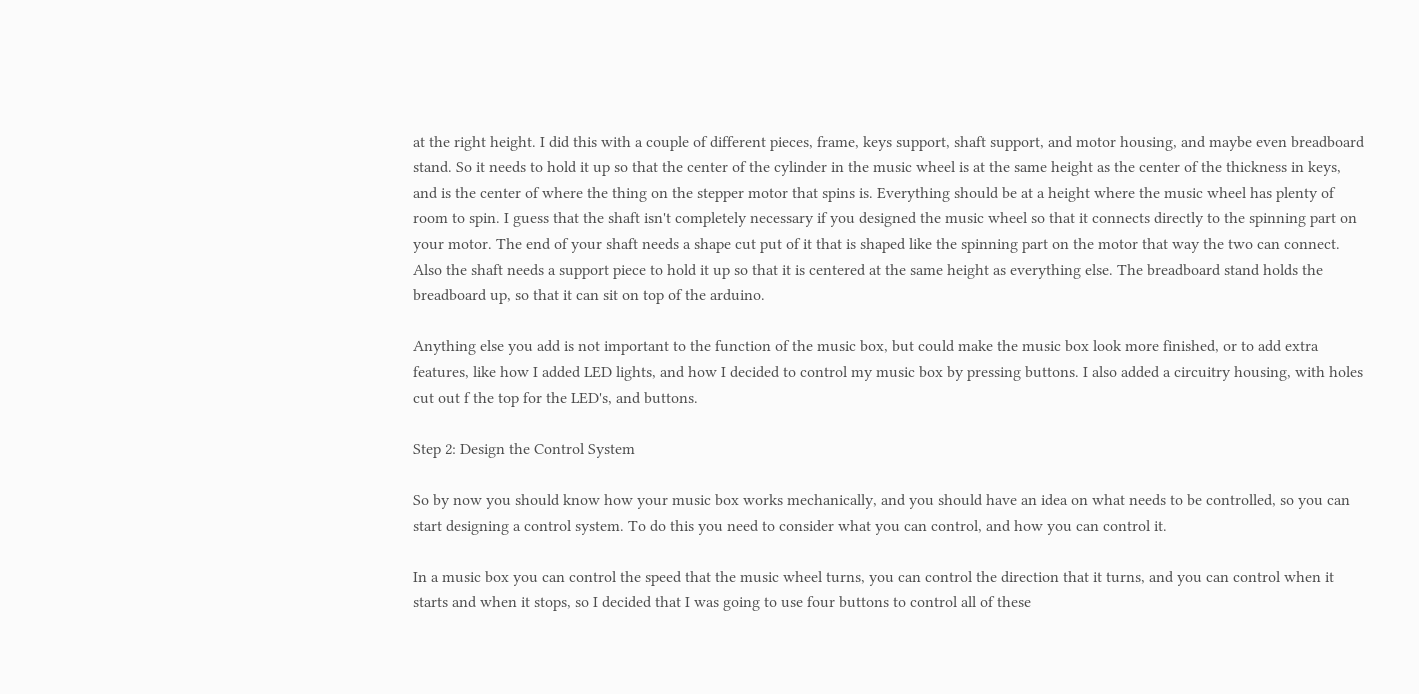at the right height. I did this with a couple of different pieces, frame, keys support, shaft support, and motor housing, and maybe even breadboard stand. So it needs to hold it up so that the center of the cylinder in the music wheel is at the same height as the center of the thickness in keys, and is the center of where the thing on the stepper motor that spins is. Everything should be at a height where the music wheel has plenty of room to spin. I guess that the shaft isn't completely necessary if you designed the music wheel so that it connects directly to the spinning part on your motor. The end of your shaft needs a shape cut put of it that is shaped like the spinning part on the motor that way the two can connect. Also the shaft needs a support piece to hold it up so that it is centered at the same height as everything else. The breadboard stand holds the breadboard up, so that it can sit on top of the arduino.

Anything else you add is not important to the function of the music box, but could make the music box look more finished, or to add extra features, like how I added LED lights, and how I decided to control my music box by pressing buttons. I also added a circuitry housing, with holes cut out f the top for the LED's, and buttons.

Step 2: Design the Control System

So by now you should know how your music box works mechanically, and you should have an idea on what needs to be controlled, so you can start designing a control system. To do this you need to consider what you can control, and how you can control it.

In a music box you can control the speed that the music wheel turns, you can control the direction that it turns, and you can control when it starts and when it stops, so I decided that I was going to use four buttons to control all of these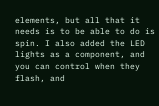elements, but all that it needs is to be able to do is spin. I also added the LED lights as a component, and you can control when they flash, and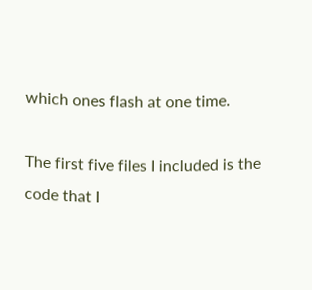which ones flash at one time.

The first five files I included is the code that I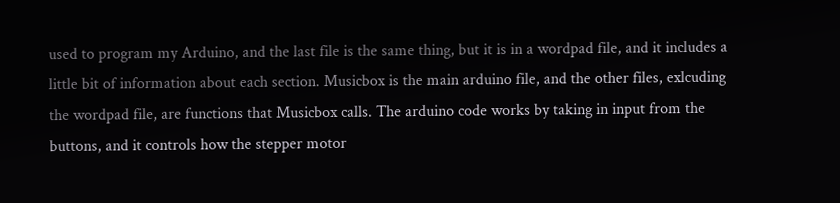used to program my Arduino, and the last file is the same thing, but it is in a wordpad file, and it includes a little bit of information about each section. Musicbox is the main arduino file, and the other files, exlcuding the wordpad file, are functions that Musicbox calls. The arduino code works by taking in input from the buttons, and it controls how the stepper motor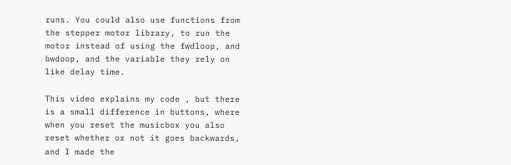runs. You could also use functions from the stepper motor library, to run the motor instead of using the fwdloop, and bwdoop, and the variable they rely on like delay time.

This video explains my code , but there is a small difference in buttons, where when you reset the musicbox you also reset whether or not it goes backwards, and I made the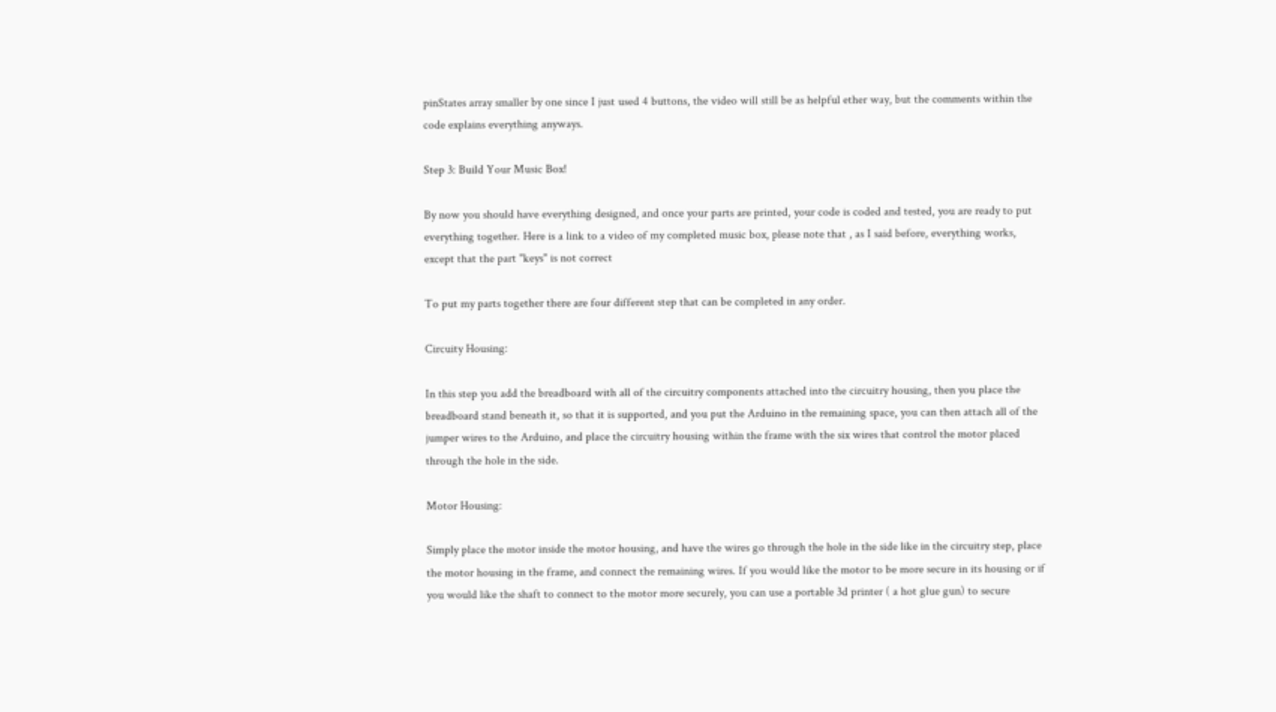pinStates array smaller by one since I just used 4 buttons, the video will still be as helpful ether way, but the comments within the code explains everything anyways.

Step 3: Build Your Music Box!

By now you should have everything designed, and once your parts are printed, your code is coded and tested, you are ready to put everything together. Here is a link to a video of my completed music box, please note that , as I said before, everything works, except that the part "keys" is not correct

To put my parts together there are four different step that can be completed in any order.

Circuity Housing:

In this step you add the breadboard with all of the circuitry components attached into the circuitry housing, then you place the breadboard stand beneath it, so that it is supported, and you put the Arduino in the remaining space, you can then attach all of the jumper wires to the Arduino, and place the circuitry housing within the frame with the six wires that control the motor placed through the hole in the side.

Motor Housing:

Simply place the motor inside the motor housing, and have the wires go through the hole in the side like in the circuitry step, place the motor housing in the frame, and connect the remaining wires. If you would like the motor to be more secure in its housing or if you would like the shaft to connect to the motor more securely, you can use a portable 3d printer ( a hot glue gun) to secure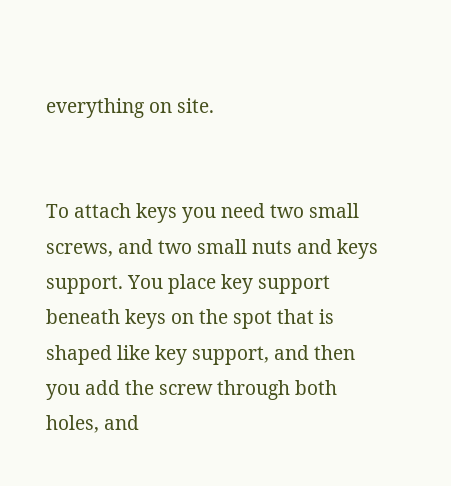everything on site.


To attach keys you need two small screws, and two small nuts and keys support. You place key support beneath keys on the spot that is shaped like key support, and then you add the screw through both holes, and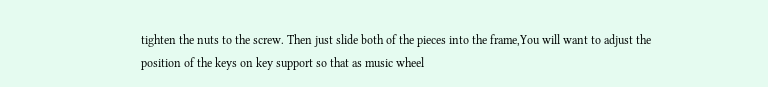tighten the nuts to the screw. Then just slide both of the pieces into the frame,You will want to adjust the position of the keys on key support so that as music wheel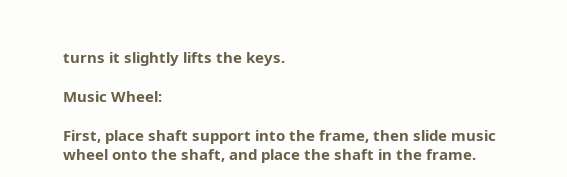turns it slightly lifts the keys.

Music Wheel:

First, place shaft support into the frame, then slide music wheel onto the shaft, and place the shaft in the frame.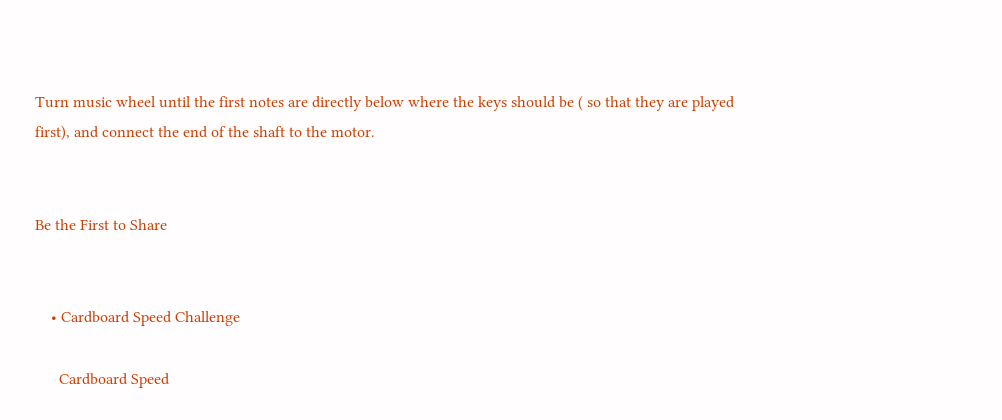Turn music wheel until the first notes are directly below where the keys should be ( so that they are played first), and connect the end of the shaft to the motor.


Be the First to Share


    • Cardboard Speed Challenge

      Cardboard Speed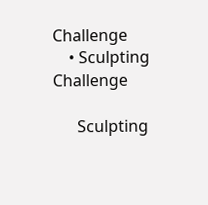Challenge
    • Sculpting Challenge

      Sculpting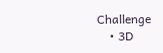Challenge
    • 3D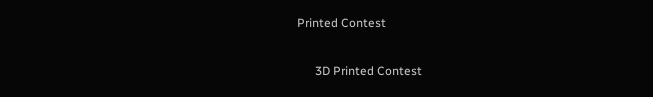Printed Contest

      3D Printed Contest